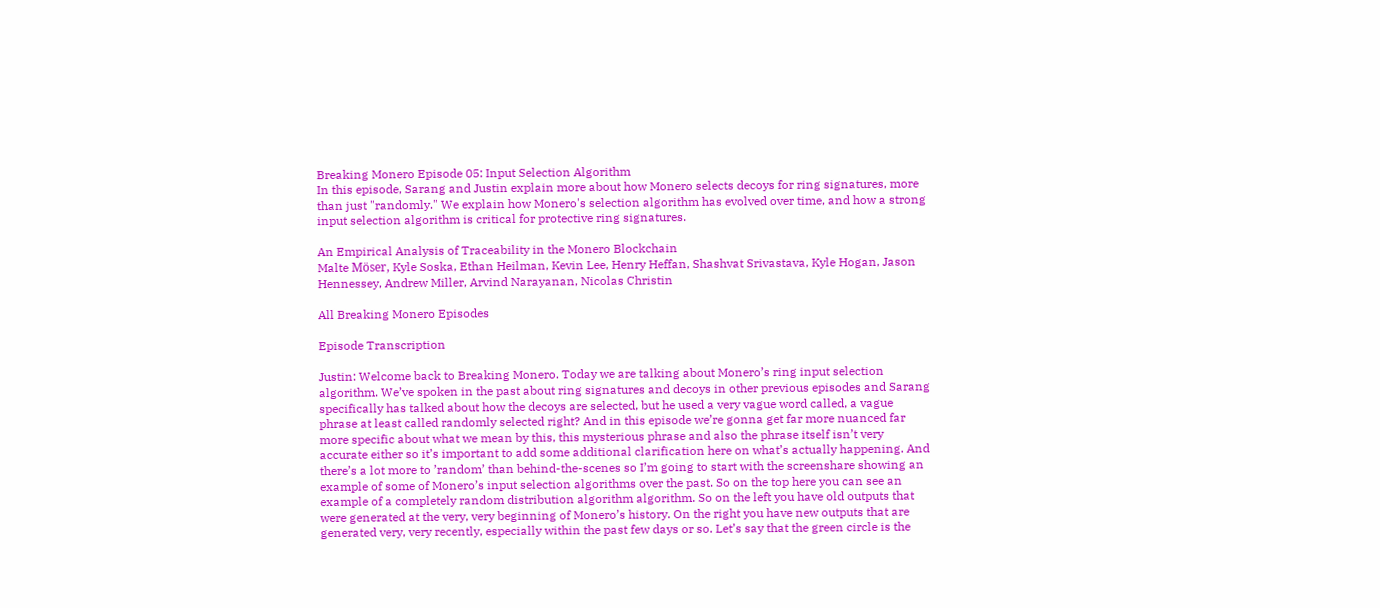Breaking Monero Episode 05: Input Selection Algorithm
In this episode, Sarang and Justin explain more about how Monero selects decoys for ring signatures, more than just "randomly." We explain how Monero's selection algorithm has evolved over time, and how a strong input selection algorithm is critical for protective ring signatures.

An Empirical Analysis of Traceability in the Monero Blockchain
Malte Möser, Kyle Soska, Ethan Heilman, Kevin Lee, Henry Heffan, Shashvat Srivastava, Kyle Hogan, Jason Hennessey, Andrew Miller, Arvind Narayanan, Nicolas Christin

All Breaking Monero Episodes

Episode Transcription

Justin: Welcome back to Breaking Monero. Today we are talking about Monero’s ring input selection algorithm. We’ve spoken in the past about ring signatures and decoys in other previous episodes and Sarang specifically has talked about how the decoys are selected, but he used a very vague word called, a vague phrase at least called randomly selected right? And in this episode we’re gonna get far more nuanced far more specific about what we mean by this, this mysterious phrase and also the phrase itself isn’t very accurate either so it’s important to add some additional clarification here on what’s actually happening. And there’s a lot more to ’random’ than behind-the-scenes so I’m going to start with the screenshare showing an example of some of Monero’s input selection algorithms over the past. So on the top here you can see an example of a completely random distribution algorithm algorithm. So on the left you have old outputs that were generated at the very, very beginning of Monero’s history. On the right you have new outputs that are generated very, very recently, especially within the past few days or so. Let’s say that the green circle is the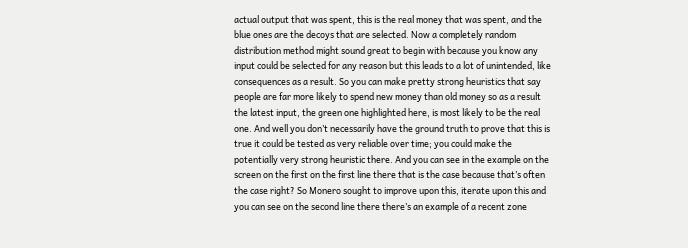actual output that was spent, this is the real money that was spent, and the blue ones are the decoys that are selected. Now a completely random distribution method might sound great to begin with because you know any input could be selected for any reason but this leads to a lot of unintended, like consequences as a result. So you can make pretty strong heuristics that say people are far more likely to spend new money than old money so as a result the latest input, the green one highlighted here, is most likely to be the real one. And well you don’t necessarily have the ground truth to prove that this is true it could be tested as very reliable over time; you could make the potentially very strong heuristic there. And you can see in the example on the screen on the first on the first line there that is the case because that’s often the case right? So Monero sought to improve upon this, iterate upon this and you can see on the second line there there’s an example of a recent zone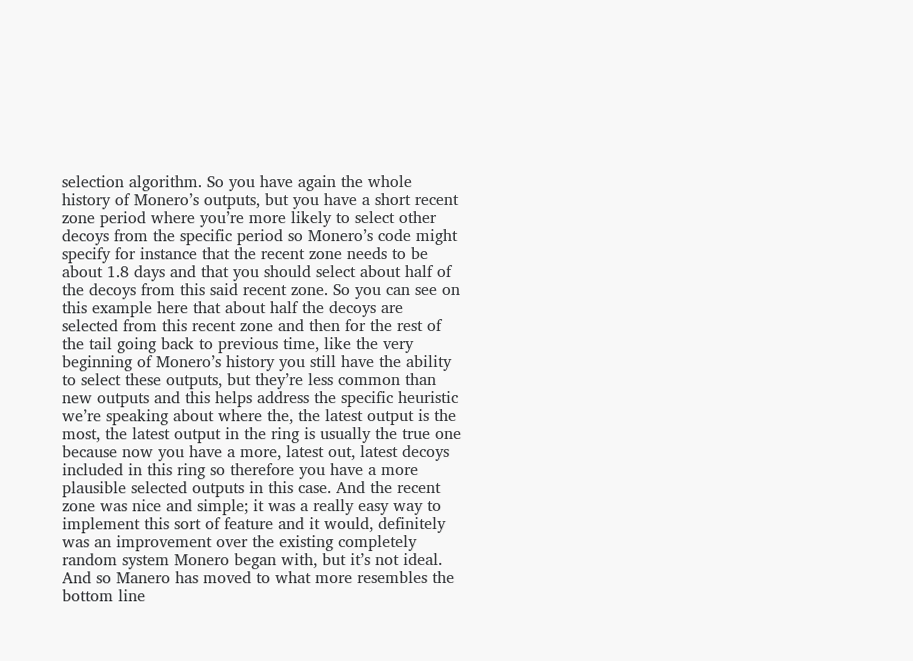selection algorithm. So you have again the whole history of Monero’s outputs, but you have a short recent zone period where you’re more likely to select other decoys from the specific period so Monero’s code might specify for instance that the recent zone needs to be about 1.8 days and that you should select about half of the decoys from this said recent zone. So you can see on this example here that about half the decoys are selected from this recent zone and then for the rest of the tail going back to previous time, like the very beginning of Monero’s history you still have the ability to select these outputs, but they’re less common than new outputs and this helps address the specific heuristic we’re speaking about where the, the latest output is the most, the latest output in the ring is usually the true one because now you have a more, latest out, latest decoys included in this ring so therefore you have a more plausible selected outputs in this case. And the recent zone was nice and simple; it was a really easy way to implement this sort of feature and it would, definitely was an improvement over the existing completely random system Monero began with, but it’s not ideal. And so Manero has moved to what more resembles the bottom line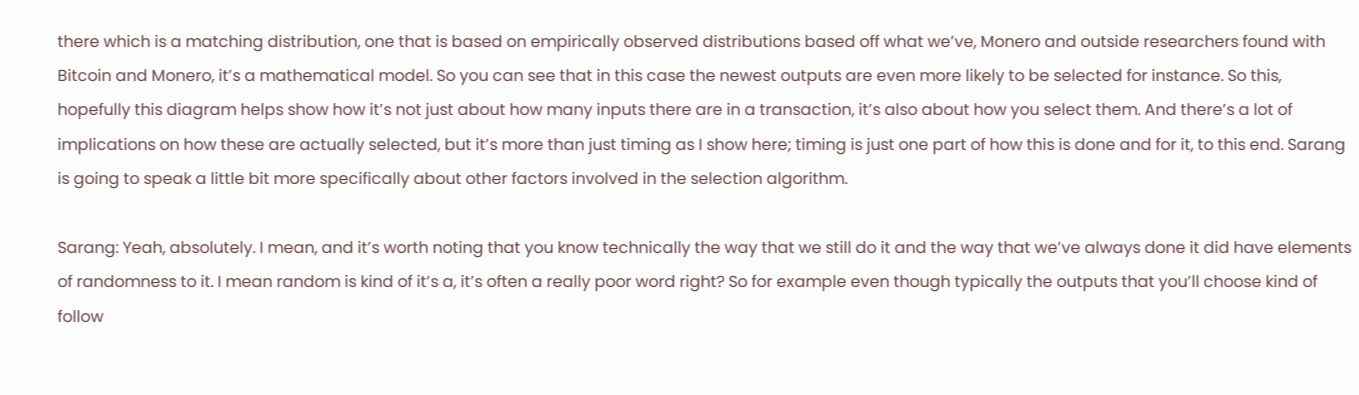there which is a matching distribution, one that is based on empirically observed distributions based off what we’ve, Monero and outside researchers found with Bitcoin and Monero, it’s a mathematical model. So you can see that in this case the newest outputs are even more likely to be selected for instance. So this, hopefully this diagram helps show how it’s not just about how many inputs there are in a transaction, it’s also about how you select them. And there’s a lot of implications on how these are actually selected, but it’s more than just timing as I show here; timing is just one part of how this is done and for it, to this end. Sarang is going to speak a little bit more specifically about other factors involved in the selection algorithm.

Sarang: Yeah, absolutely. I mean, and it’s worth noting that you know technically the way that we still do it and the way that we’ve always done it did have elements of randomness to it. I mean random is kind of it’s a, it’s often a really poor word right? So for example even though typically the outputs that you’ll choose kind of follow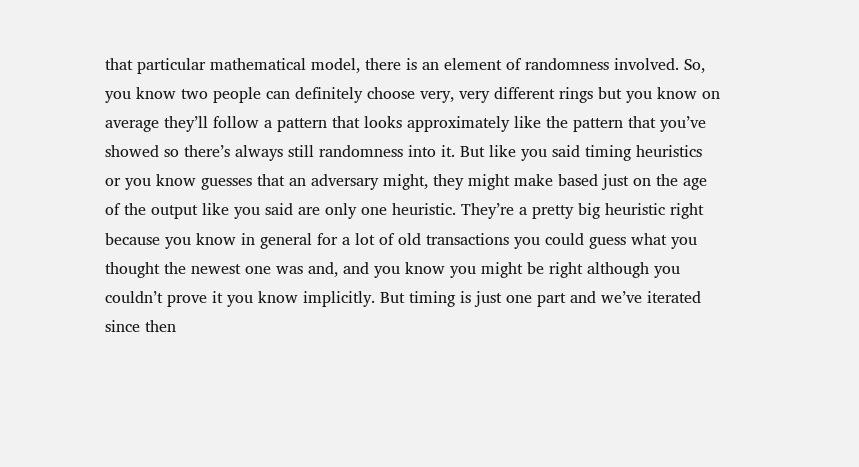that particular mathematical model, there is an element of randomness involved. So, you know two people can definitely choose very, very different rings but you know on average they’ll follow a pattern that looks approximately like the pattern that you’ve showed so there’s always still randomness into it. But like you said timing heuristics or you know guesses that an adversary might, they might make based just on the age of the output like you said are only one heuristic. They’re a pretty big heuristic right because you know in general for a lot of old transactions you could guess what you thought the newest one was and, and you know you might be right although you couldn’t prove it you know implicitly. But timing is just one part and we’ve iterated since then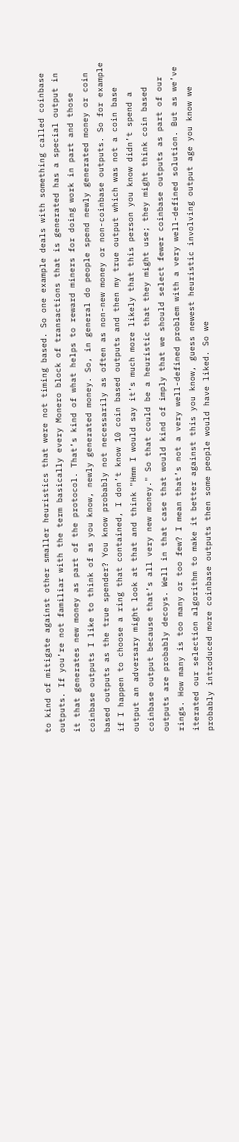to kind of mitigate against other smaller heuristics that were not timing based. So one example deals with something called coinbase outputs. If you’re not familiar with the term basically every Monero block of transactions that is generated has a special output in it that generates new money as part of the protocol. That’s kind of what helps to reward miners for doing work in part and those coinbase outputs I like to think of as you know, newly generated money. So, in general do people spend newly generated money or coin based outputs as the true spender? You know probably not necessarily as often as non-new money or non-coinbase outputs. So for example if I happen to choose a ring that contained, I don’t know 10 coin based outputs and then my true output which was not a coin base output an adversary might look at that and think "Hmm I would say it’s much more likely that this person you know didn’t spend a coinbase output because that’s all very new money." So that could be a heuristic that they might use; they might think coin based outputs are probably decoys. Well in that case that would kind of imply that we should select fewer coinbase outputs as part of our rings. How many is too many or too few? I mean that’s not a very well-defined problem with a very well-defined solution. But as we’ve iterated our selection algorithm to make it better against this you know, guess newest heuristic involving output age you know we probably introduced more coinbase outputs then some people would have liked. So we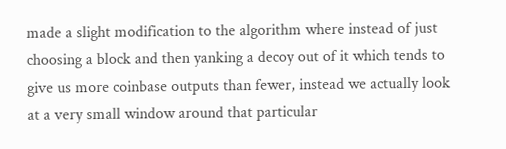made a slight modification to the algorithm where instead of just choosing a block and then yanking a decoy out of it which tends to give us more coinbase outputs than fewer, instead we actually look at a very small window around that particular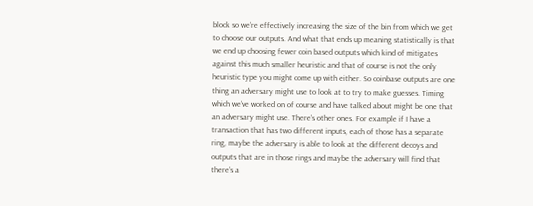block so we’re effectively increasing the size of the bin from which we get to choose our outputs. And what that ends up meaning statistically is that we end up choosing fewer coin based outputs which kind of mitigates against this much smaller heuristic and that of course is not the only heuristic type you might come up with either. So coinbase outputs are one thing an adversary might use to look at to try to make guesses. Timing which we’ve worked on of course and have talked about might be one that an adversary might use. There’s other ones. For example if I have a transaction that has two different inputs, each of those has a separate ring, maybe the adversary is able to look at the different decoys and outputs that are in those rings and maybe the adversary will find that there’s a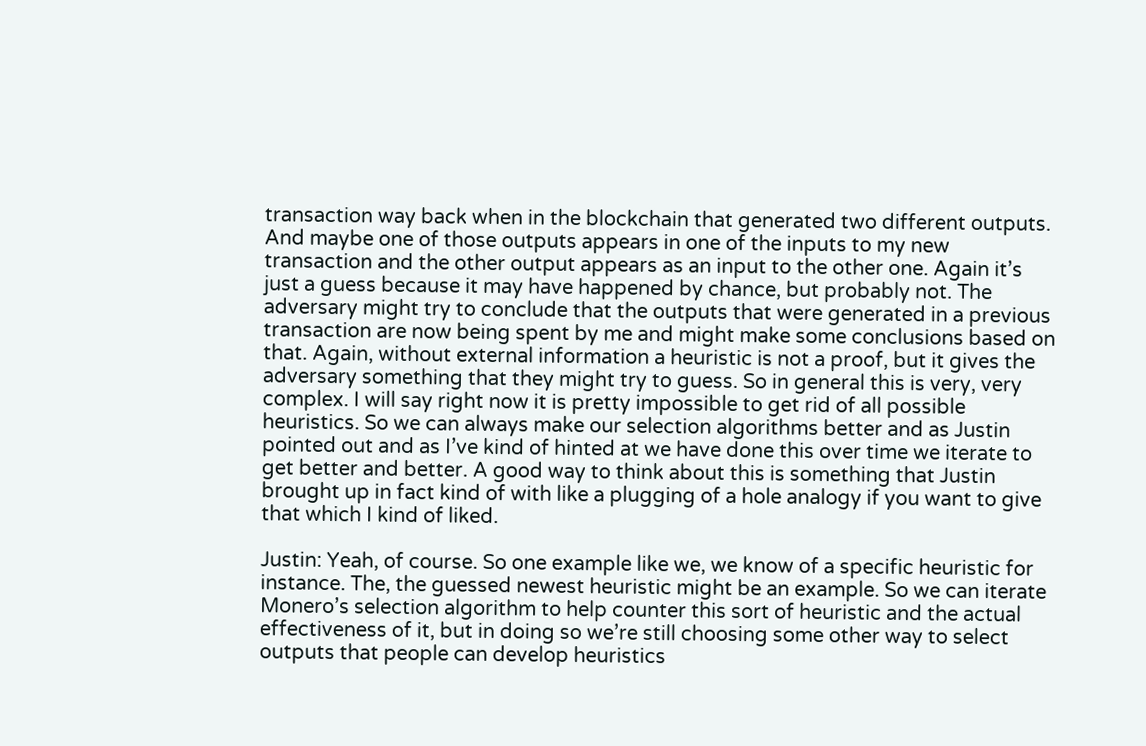transaction way back when in the blockchain that generated two different outputs. And maybe one of those outputs appears in one of the inputs to my new transaction and the other output appears as an input to the other one. Again it’s just a guess because it may have happened by chance, but probably not. The adversary might try to conclude that the outputs that were generated in a previous transaction are now being spent by me and might make some conclusions based on that. Again, without external information a heuristic is not a proof, but it gives the adversary something that they might try to guess. So in general this is very, very complex. I will say right now it is pretty impossible to get rid of all possible heuristics. So we can always make our selection algorithms better and as Justin pointed out and as I’ve kind of hinted at we have done this over time we iterate to get better and better. A good way to think about this is something that Justin brought up in fact kind of with like a plugging of a hole analogy if you want to give that which I kind of liked.

Justin: Yeah, of course. So one example like we, we know of a specific heuristic for instance. The, the guessed newest heuristic might be an example. So we can iterate Monero’s selection algorithm to help counter this sort of heuristic and the actual effectiveness of it, but in doing so we’re still choosing some other way to select outputs that people can develop heuristics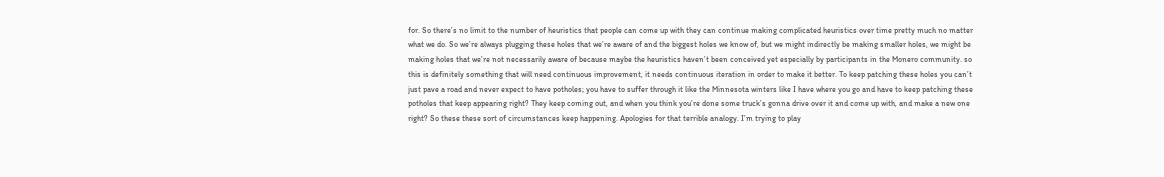for. So there’s no limit to the number of heuristics that people can come up with they can continue making complicated heuristics over time pretty much no matter what we do. So we’re always plugging these holes that we’re aware of and the biggest holes we know of, but we might indirectly be making smaller holes, we might be making holes that we’re not necessarily aware of because maybe the heuristics haven’t been conceived yet especially by participants in the Monero community. so this is definitely something that will need continuous improvement, it needs continuous iteration in order to make it better. To keep patching these holes you can’t just pave a road and never expect to have potholes; you have to suffer through it like the Minnesota winters like I have where you go and have to keep patching these potholes that keep appearing right? They keep coming out, and when you think you’re done some truck’s gonna drive over it and come up with, and make a new one right? So these these sort of circumstances keep happening. Apologies for that terrible analogy. I’m trying to play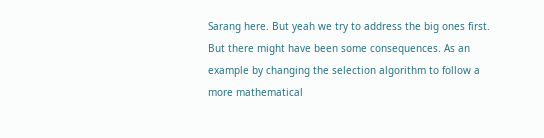Sarang here. But yeah we try to address the big ones first. But there might have been some consequences. As an example by changing the selection algorithm to follow a more mathematical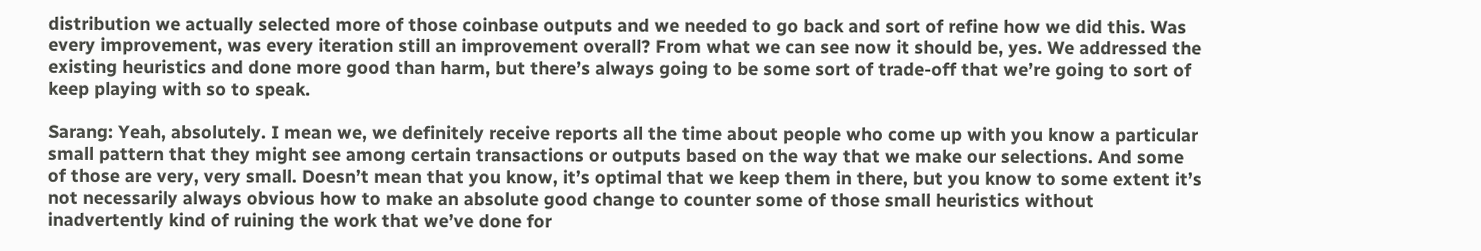distribution we actually selected more of those coinbase outputs and we needed to go back and sort of refine how we did this. Was every improvement, was every iteration still an improvement overall? From what we can see now it should be, yes. We addressed the existing heuristics and done more good than harm, but there’s always going to be some sort of trade-off that we’re going to sort of keep playing with so to speak.

Sarang: Yeah, absolutely. I mean we, we definitely receive reports all the time about people who come up with you know a particular small pattern that they might see among certain transactions or outputs based on the way that we make our selections. And some of those are very, very small. Doesn’t mean that you know, it’s optimal that we keep them in there, but you know to some extent it’s not necessarily always obvious how to make an absolute good change to counter some of those small heuristics without inadvertently kind of ruining the work that we’ve done for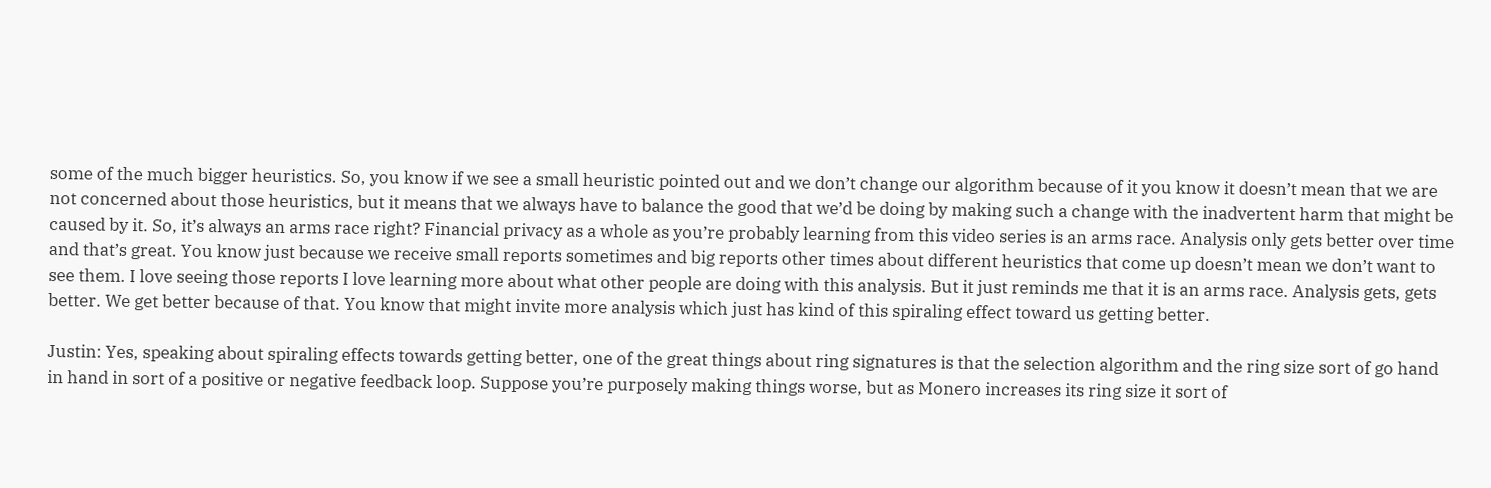some of the much bigger heuristics. So, you know if we see a small heuristic pointed out and we don’t change our algorithm because of it you know it doesn’t mean that we are not concerned about those heuristics, but it means that we always have to balance the good that we’d be doing by making such a change with the inadvertent harm that might be caused by it. So, it’s always an arms race right? Financial privacy as a whole as you’re probably learning from this video series is an arms race. Analysis only gets better over time and that’s great. You know just because we receive small reports sometimes and big reports other times about different heuristics that come up doesn’t mean we don’t want to see them. I love seeing those reports I love learning more about what other people are doing with this analysis. But it just reminds me that it is an arms race. Analysis gets, gets better. We get better because of that. You know that might invite more analysis which just has kind of this spiraling effect toward us getting better.

Justin: Yes, speaking about spiraling effects towards getting better, one of the great things about ring signatures is that the selection algorithm and the ring size sort of go hand in hand in sort of a positive or negative feedback loop. Suppose you’re purposely making things worse, but as Monero increases its ring size it sort of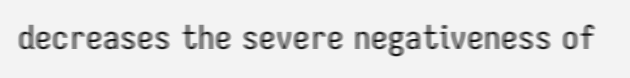decreases the severe negativeness of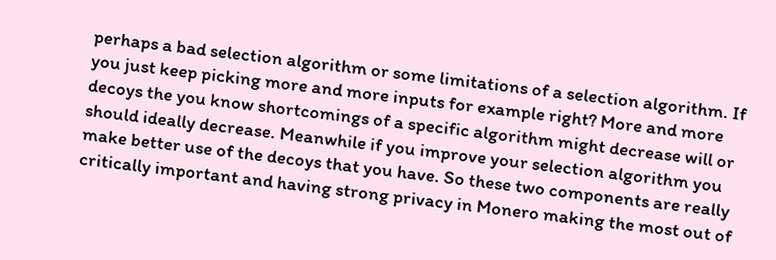perhaps a bad selection algorithm or some limitations of a selection algorithm. If you just keep picking more and more inputs for example right? More and more decoys the you know shortcomings of a specific algorithm might decrease will or should ideally decrease. Meanwhile if you improve your selection algorithm you make better use of the decoys that you have. So these two components are really critically important and having strong privacy in Monero making the most out of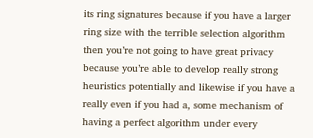its ring signatures because if you have a larger ring size with the terrible selection algorithm then you’re not going to have great privacy because you’re able to develop really strong heuristics potentially and likewise if you have a really even if you had a, some mechanism of having a perfect algorithm under every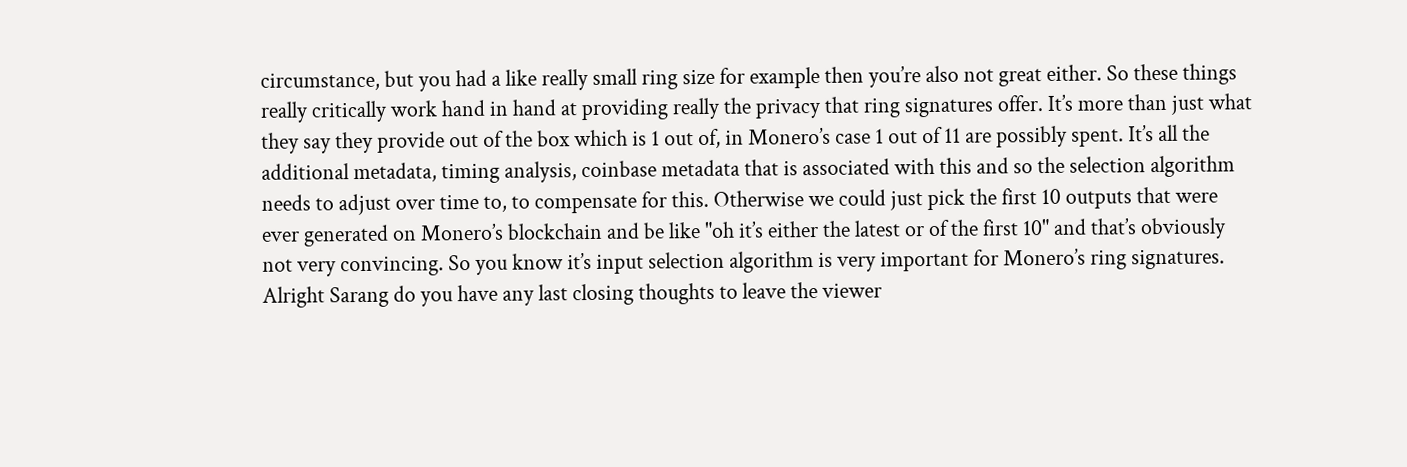circumstance, but you had a like really small ring size for example then you’re also not great either. So these things really critically work hand in hand at providing really the privacy that ring signatures offer. It’s more than just what they say they provide out of the box which is 1 out of, in Monero’s case 1 out of 11 are possibly spent. It’s all the additional metadata, timing analysis, coinbase metadata that is associated with this and so the selection algorithm needs to adjust over time to, to compensate for this. Otherwise we could just pick the first 10 outputs that were ever generated on Monero’s blockchain and be like "oh it’s either the latest or of the first 10" and that’s obviously not very convincing. So you know it’s input selection algorithm is very important for Monero’s ring signatures. Alright Sarang do you have any last closing thoughts to leave the viewer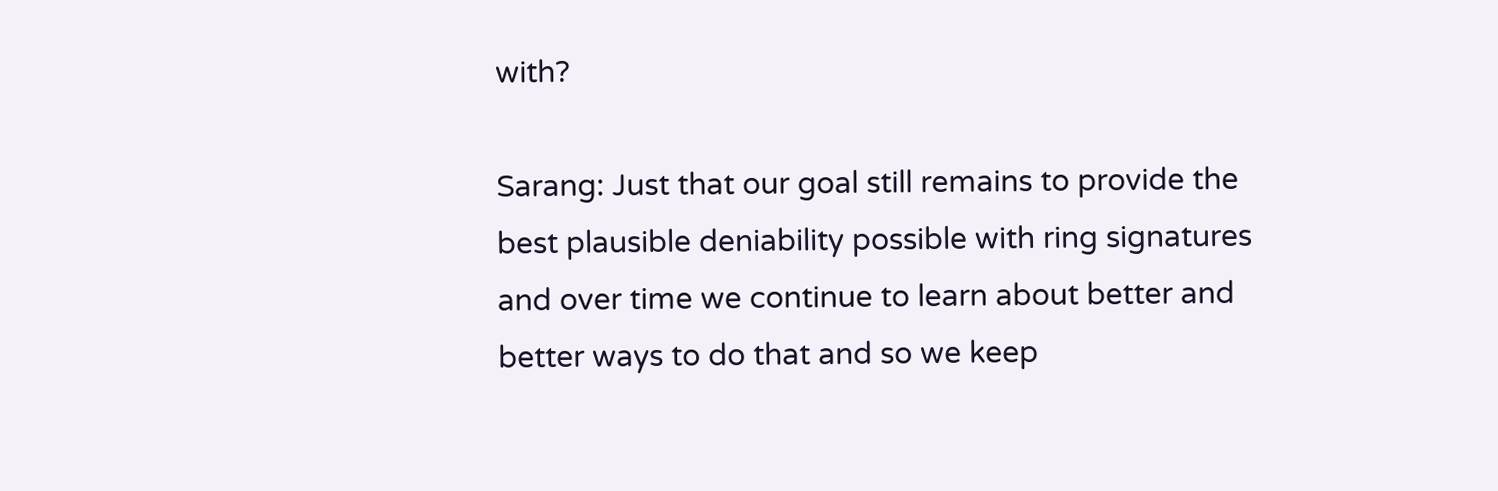with?

Sarang: Just that our goal still remains to provide the best plausible deniability possible with ring signatures and over time we continue to learn about better and better ways to do that and so we keep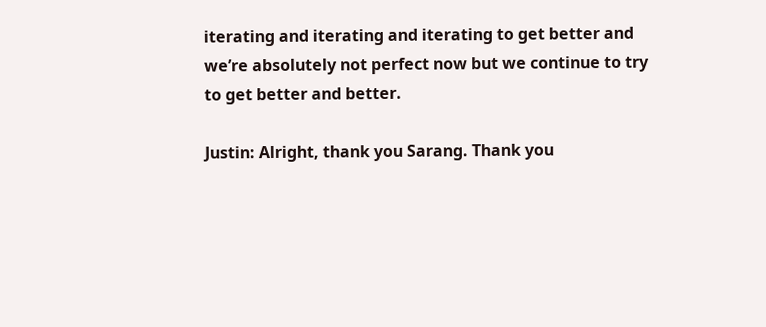iterating and iterating and iterating to get better and we’re absolutely not perfect now but we continue to try to get better and better.

Justin: Alright, thank you Sarang. Thank you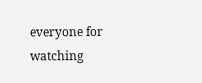everyone for watching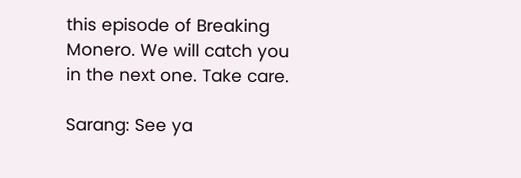this episode of Breaking Monero. We will catch you in the next one. Take care.

Sarang: See ya